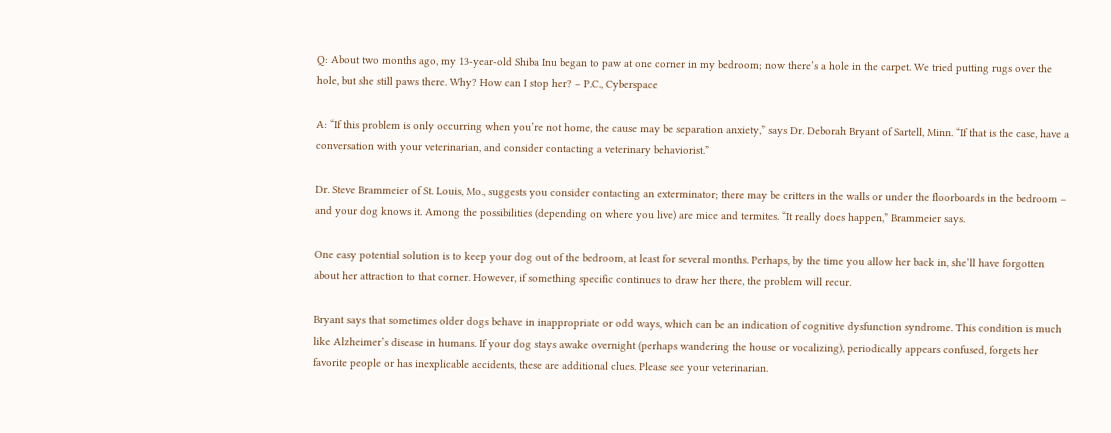Q: About two months ago, my 13-year-old Shiba Inu began to paw at one corner in my bedroom; now there’s a hole in the carpet. We tried putting rugs over the hole, but she still paws there. Why? How can I stop her? – P.C., Cyberspace

A: “If this problem is only occurring when you’re not home, the cause may be separation anxiety,” says Dr. Deborah Bryant of Sartell, Minn. “If that is the case, have a conversation with your veterinarian, and consider contacting a veterinary behaviorist.”

Dr. Steve Brammeier of St. Louis, Mo., suggests you consider contacting an exterminator; there may be critters in the walls or under the floorboards in the bedroom – and your dog knows it. Among the possibilities (depending on where you live) are mice and termites. “It really does happen,” Brammeier says.

One easy potential solution is to keep your dog out of the bedroom, at least for several months. Perhaps, by the time you allow her back in, she’ll have forgotten about her attraction to that corner. However, if something specific continues to draw her there, the problem will recur.

Bryant says that sometimes older dogs behave in inappropriate or odd ways, which can be an indication of cognitive dysfunction syndrome. This condition is much like Alzheimer’s disease in humans. If your dog stays awake overnight (perhaps wandering the house or vocalizing), periodically appears confused, forgets her favorite people or has inexplicable accidents, these are additional clues. Please see your veterinarian.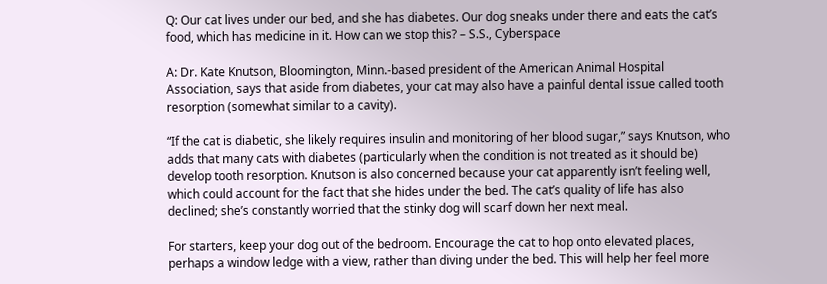Q: Our cat lives under our bed, and she has diabetes. Our dog sneaks under there and eats the cat’s food, which has medicine in it. How can we stop this? – S.S., Cyberspace

A: Dr. Kate Knutson, Bloomington, Minn.-based president of the American Animal Hospital Association, says that aside from diabetes, your cat may also have a painful dental issue called tooth resorption (somewhat similar to a cavity).

“If the cat is diabetic, she likely requires insulin and monitoring of her blood sugar,” says Knutson, who adds that many cats with diabetes (particularly when the condition is not treated as it should be) develop tooth resorption. Knutson is also concerned because your cat apparently isn’t feeling well, which could account for the fact that she hides under the bed. The cat’s quality of life has also declined; she’s constantly worried that the stinky dog will scarf down her next meal.

For starters, keep your dog out of the bedroom. Encourage the cat to hop onto elevated places, perhaps a window ledge with a view, rather than diving under the bed. This will help her feel more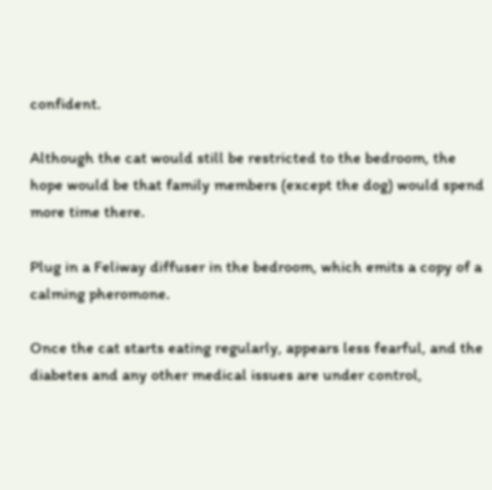confident.

Although the cat would still be restricted to the bedroom, the hope would be that family members (except the dog) would spend more time there.

Plug in a Feliway diffuser in the bedroom, which emits a copy of a calming pheromone.

Once the cat starts eating regularly, appears less fearful, and the diabetes and any other medical issues are under control,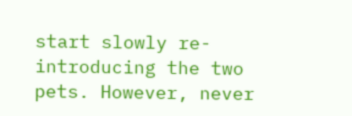start slowly re-introducing the two pets. However, never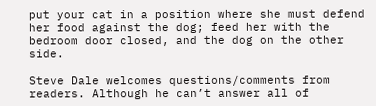put your cat in a position where she must defend her food against the dog; feed her with the bedroom door closed, and the dog on the other side.

Steve Dale welcomes questions/comments from readers. Although he can’t answer all of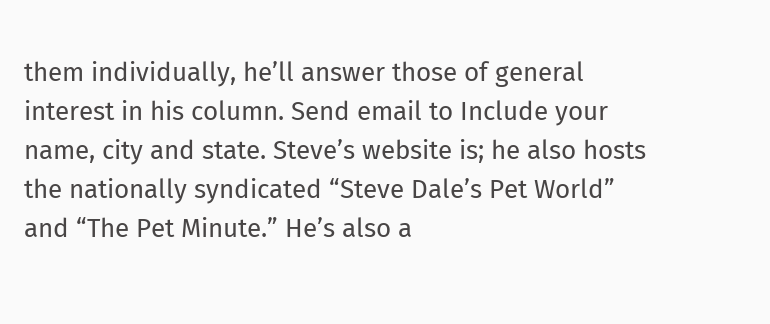them individually, he’ll answer those of general interest in his column. Send email to Include your name, city and state. Steve’s website is; he also hosts the nationally syndicated “Steve Dale’s Pet World” and “The Pet Minute.” He’s also a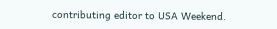contributing editor to USA Weekend.